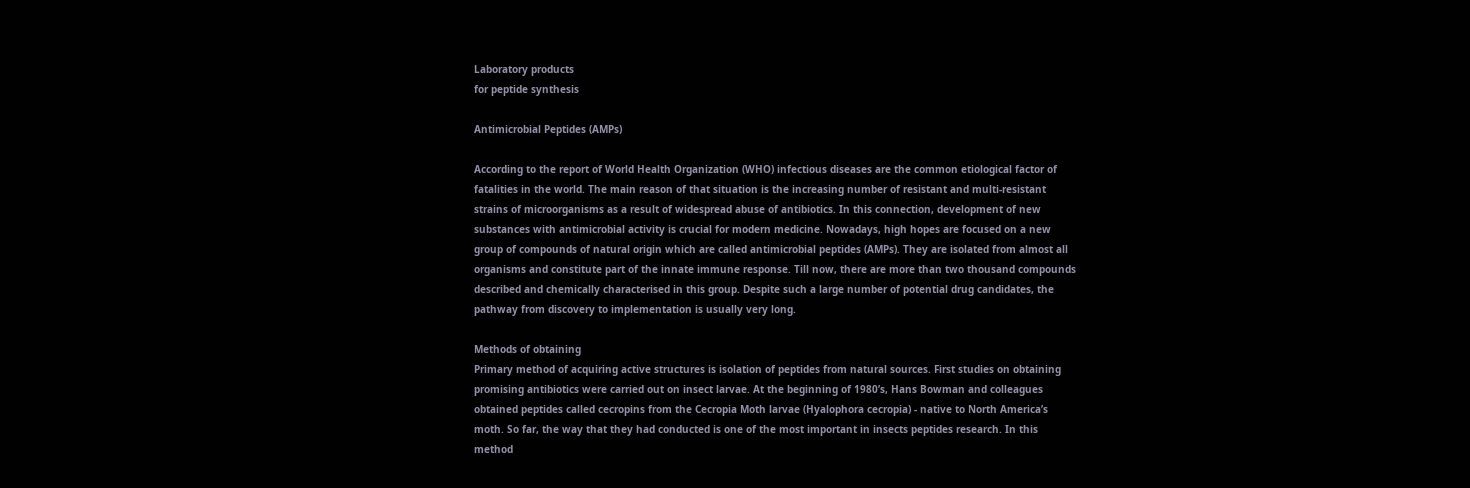Laboratory products
for peptide synthesis

Antimicrobial Peptides (AMPs)

According to the report of World Health Organization (WHO) infectious diseases are the common etiological factor of fatalities in the world. The main reason of that situation is the increasing number of resistant and multi-resistant strains of microorganisms as a result of widespread abuse of antibiotics. In this connection, development of new substances with antimicrobial activity is crucial for modern medicine. Nowadays, high hopes are focused on a new group of compounds of natural origin which are called antimicrobial peptides (AMPs). They are isolated from almost all organisms and constitute part of the innate immune response. Till now, there are more than two thousand compounds described and chemically characterised in this group. Despite such a large number of potential drug candidates, the pathway from discovery to implementation is usually very long.

Methods of obtaining
Primary method of acquiring active structures is isolation of peptides from natural sources. First studies on obtaining promising antibiotics were carried out on insect larvae. At the beginning of 1980’s, Hans Bowman and colleagues obtained peptides called cecropins from the Cecropia Moth larvae (Hyalophora cecropia) - native to North America’s moth. So far, the way that they had conducted is one of the most important in insects peptides research. In this method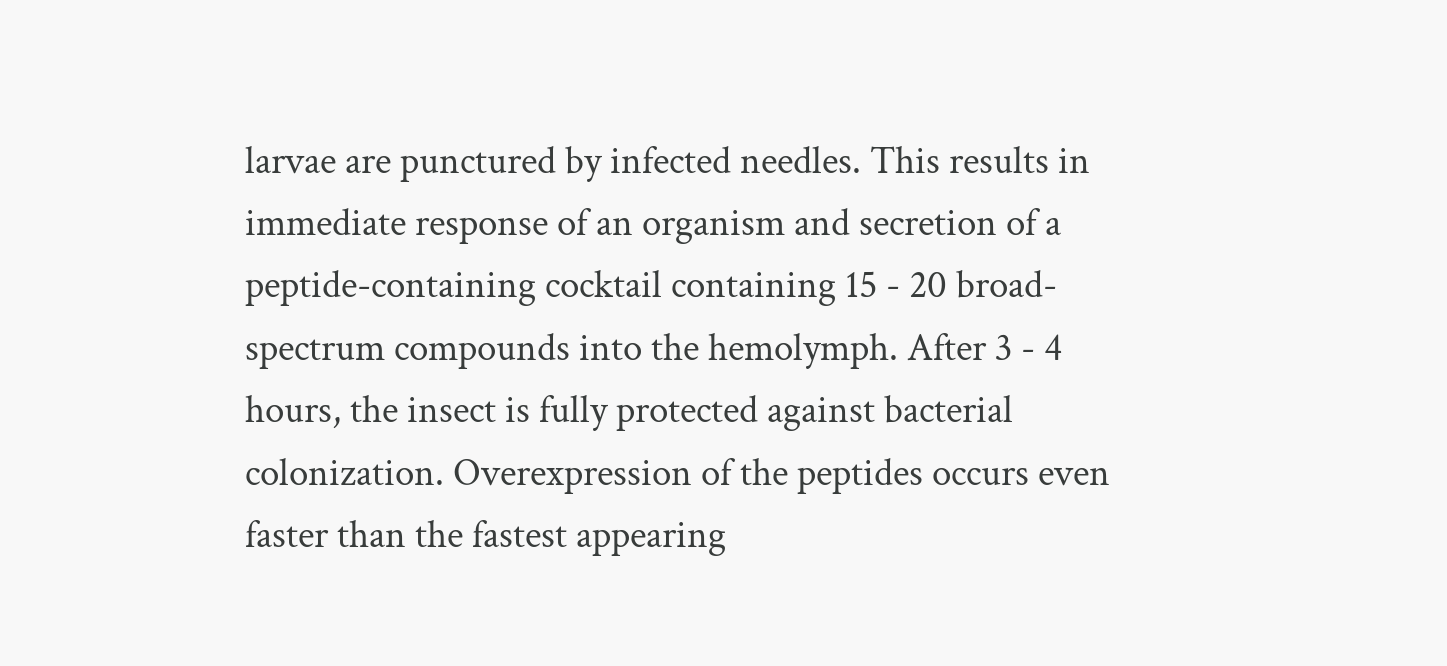larvae are punctured by infected needles. This results in immediate response of an organism and secretion of a peptide-containing cocktail containing 15 - 20 broad-spectrum compounds into the hemolymph. After 3 - 4 hours, the insect is fully protected against bacterial colonization. Overexpression of the peptides occurs even faster than the fastest appearing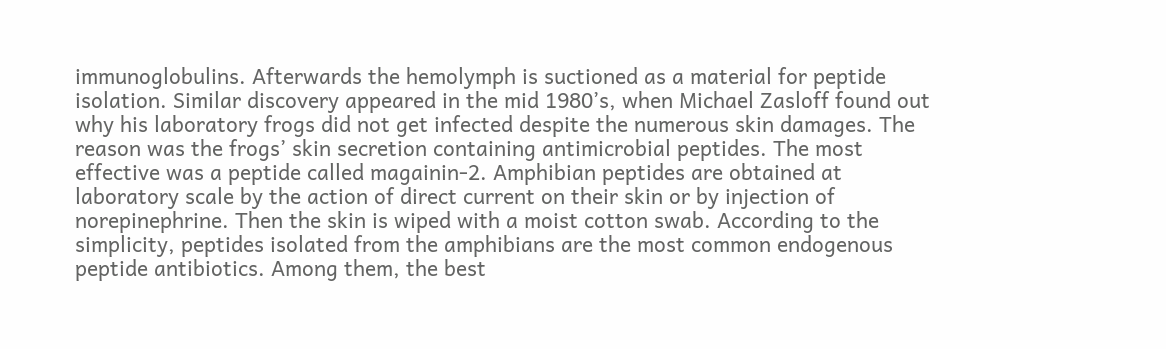immunoglobulins. Afterwards the hemolymph is suctioned as a material for peptide isolation. Similar discovery appeared in the mid 1980’s, when Michael Zasloff found out why his laboratory frogs did not get infected despite the numerous skin damages. The reason was the frogs’ skin secretion containing antimicrobial peptides. The most effective was a peptide called magainin-2. Amphibian peptides are obtained at laboratory scale by the action of direct current on their skin or by injection of norepinephrine. Then the skin is wiped with a moist cotton swab. According to the simplicity, peptides isolated from the amphibians are the most common endogenous peptide antibiotics. Among them, the best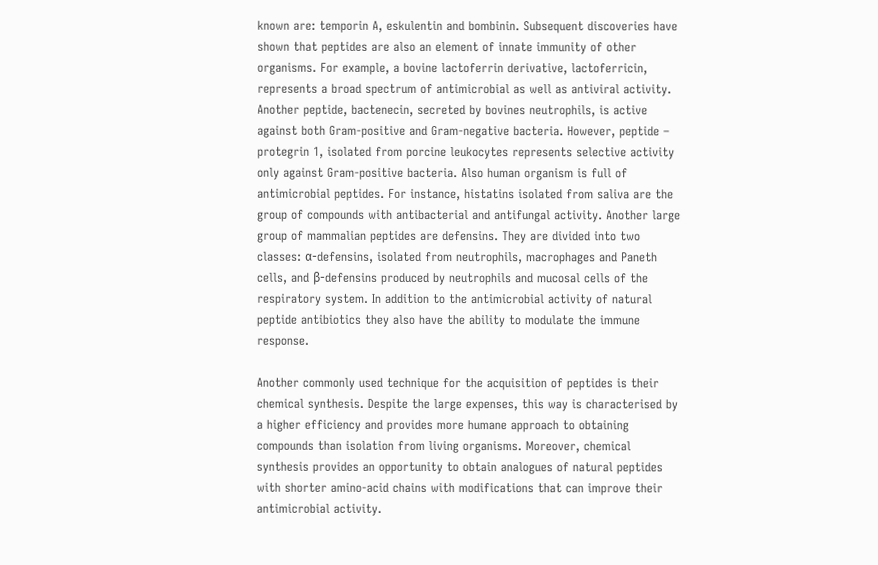known are: temporin A, eskulentin and bombinin. Subsequent discoveries have shown that peptides are also an element of innate immunity of other organisms. For example, a bovine lactoferrin derivative, lactoferricin, represents a broad spectrum of antimicrobial as well as antiviral activity. Another peptide, bactenecin, secreted by bovines neutrophils, is active against both Gram-positive and Gram-negative bacteria. However, peptide – protegrin 1, isolated from porcine leukocytes represents selective activity only against Gram-positive bacteria. Also human organism is full of antimicrobial peptides. For instance, histatins isolated from saliva are the group of compounds with antibacterial and antifungal activity. Another large group of mammalian peptides are defensins. They are divided into two classes: α-defensins, isolated from neutrophils, macrophages and Paneth cells, and β-defensins produced by neutrophils and mucosal cells of the respiratory system. In addition to the antimicrobial activity of natural peptide antibiotics they also have the ability to modulate the immune response.

Another commonly used technique for the acquisition of peptides is their chemical synthesis. Despite the large expenses, this way is characterised by a higher efficiency and provides more humane approach to obtaining compounds than isolation from living organisms. Moreover, chemical synthesis provides an opportunity to obtain analogues of natural peptides with shorter amino-acid chains with modifications that can improve their antimicrobial activity.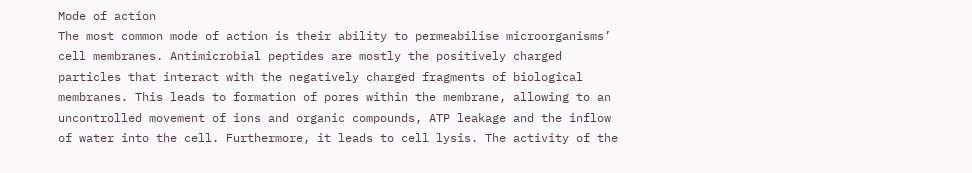Mode of action
The most common mode of action is their ability to permeabilise microorganisms’ cell membranes. Antimicrobial peptides are mostly the positively charged particles that interact with the negatively charged fragments of biological membranes. This leads to formation of pores within the membrane, allowing to an uncontrolled movement of ions and organic compounds, ATP leakage and the inflow of water into the cell. Furthermore, it leads to cell lysis. The activity of the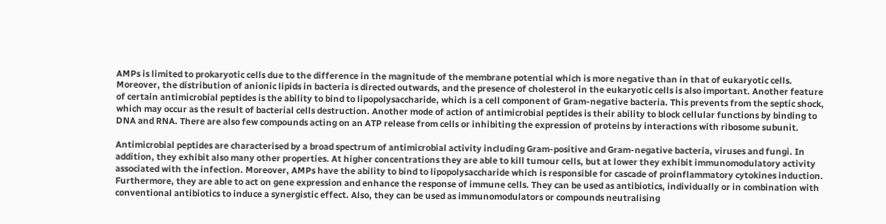AMPs is limited to prokaryotic cells due to the difference in the magnitude of the membrane potential which is more negative than in that of eukaryotic cells. Moreover, the distribution of anionic lipids in bacteria is directed outwards, and the presence of cholesterol in the eukaryotic cells is also important. Another feature of certain antimicrobial peptides is the ability to bind to lipopolysaccharide, which is a cell component of Gram-negative bacteria. This prevents from the septic shock, which may occur as the result of bacterial cells destruction. Another mode of action of antimicrobial peptides is their ability to block cellular functions by binding to DNA and RNA. There are also few compounds acting on an ATP release from cells or inhibiting the expression of proteins by interactions with ribosome subunit.

Antimicrobial peptides are characterised by a broad spectrum of antimicrobial activity including Gram-positive and Gram-negative bacteria, viruses and fungi. In addition, they exhibit also many other properties. At higher concentrations they are able to kill tumour cells, but at lower they exhibit immunomodulatory activity associated with the infection. Moreover, AMPs have the ability to bind to lipopolysaccharide which is responsible for cascade of proinflammatory cytokines induction. Furthermore, they are able to act on gene expression and enhance the response of immune cells. They can be used as antibiotics, individually or in combination with conventional antibiotics to induce a synergistic effect. Also, they can be used as immunomodulators or compounds neutralising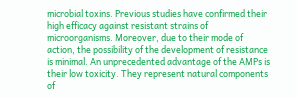microbial toxins. Previous studies have confirmed their high efficacy against resistant strains of microorganisms. Moreover, due to their mode of action, the possibility of the development of resistance is minimal. An unprecedented advantage of the AMPs is their low toxicity. They represent natural components of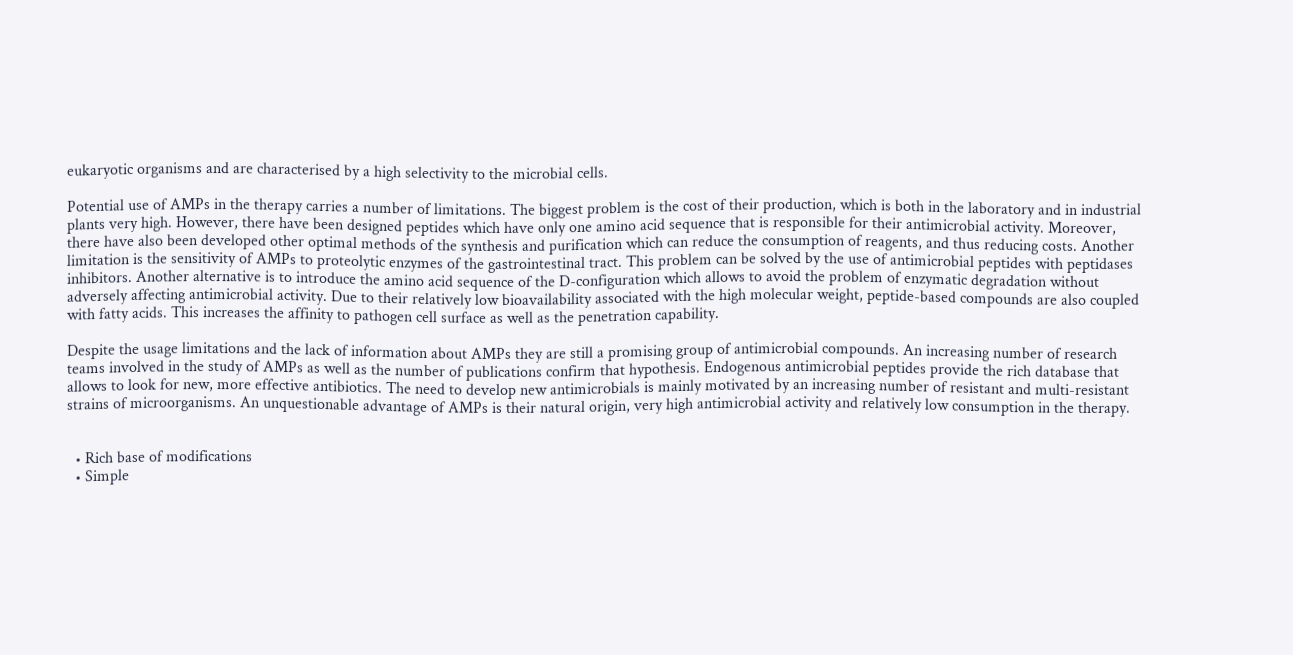eukaryotic organisms and are characterised by a high selectivity to the microbial cells.

Potential use of AMPs in the therapy carries a number of limitations. The biggest problem is the cost of their production, which is both in the laboratory and in industrial plants very high. However, there have been designed peptides which have only one amino acid sequence that is responsible for their antimicrobial activity. Moreover, there have also been developed other optimal methods of the synthesis and purification which can reduce the consumption of reagents, and thus reducing costs. Another limitation is the sensitivity of AMPs to proteolytic enzymes of the gastrointestinal tract. This problem can be solved by the use of antimicrobial peptides with peptidases inhibitors. Another alternative is to introduce the amino acid sequence of the D-configuration which allows to avoid the problem of enzymatic degradation without adversely affecting antimicrobial activity. Due to their relatively low bioavailability associated with the high molecular weight, peptide-based compounds are also coupled with fatty acids. This increases the affinity to pathogen cell surface as well as the penetration capability.

Despite the usage limitations and the lack of information about AMPs they are still a promising group of antimicrobial compounds. An increasing number of research teams involved in the study of AMPs as well as the number of publications confirm that hypothesis. Endogenous antimicrobial peptides provide the rich database that allows to look for new, more effective antibiotics. The need to develop new antimicrobials is mainly motivated by an increasing number of resistant and multi-resistant strains of microorganisms. An unquestionable advantage of AMPs is their natural origin, very high antimicrobial activity and relatively low consumption in the therapy.


  • Rich base of modifications
  • Simple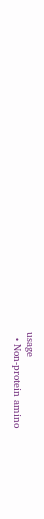usage
  • Non-protein amino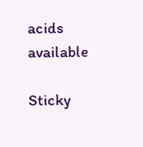acids available

Sticky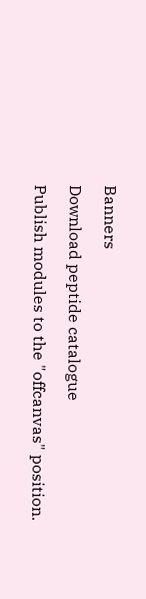Banners

Download peptide catalogue

Publish modules to the "offcanvas" position.